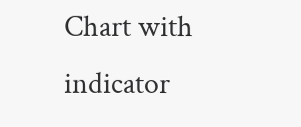Chart with indicator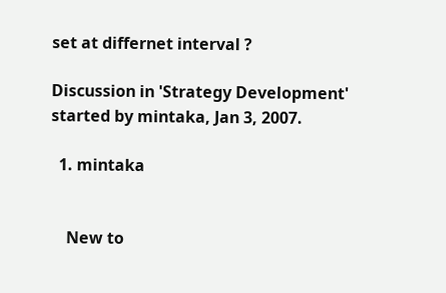set at differnet interval ?

Discussion in 'Strategy Development' started by mintaka, Jan 3, 2007.

  1. mintaka


    New to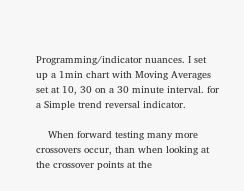Programming/indicator nuances. I set up a 1min chart with Moving Averages set at 10, 30 on a 30 minute interval. for a Simple trend reversal indicator.

    When forward testing many more crossovers occur, than when looking at the crossover points at the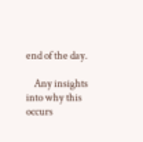end of the day.

    Any insights into why this occurs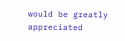would be greatly appreciated